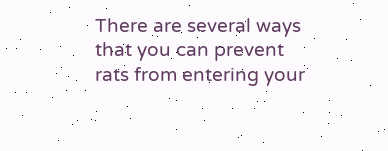There are several ways that you can prevent rats from entering your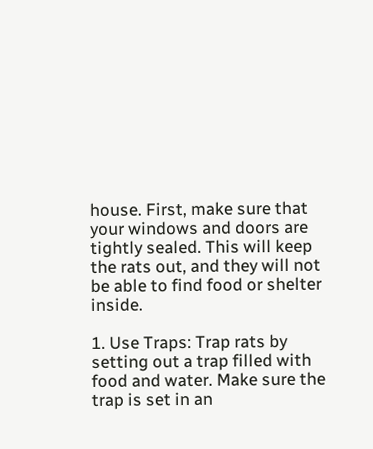house. First, make sure that your windows and doors are tightly sealed. This will keep the rats out, and they will not be able to find food or shelter inside.

1. Use Traps: Trap rats by setting out a trap filled with food and water. Make sure the trap is set in an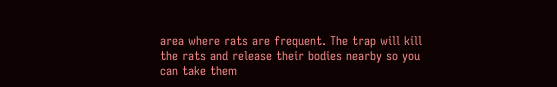area where rats are frequent. The trap will kill the rats and release their bodies nearby so you can take them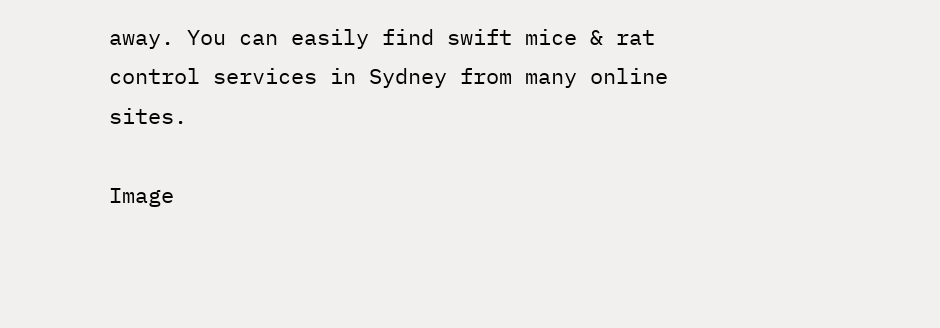away. You can easily find swift mice & rat control services in Sydney from many online sites.

Image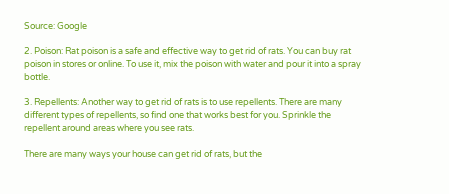Source: Google

2. Poison: Rat poison is a safe and effective way to get rid of rats. You can buy rat poison in stores or online. To use it, mix the poison with water and pour it into a spray bottle.

3. Repellents: Another way to get rid of rats is to use repellents. There are many different types of repellents, so find one that works best for you. Sprinkle the repellent around areas where you see rats.

There are many ways your house can get rid of rats, but the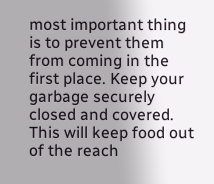most important thing is to prevent them from coming in the first place. Keep your garbage securely closed and covered. This will keep food out of the reach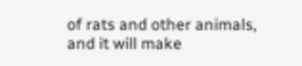of rats and other animals, and it will make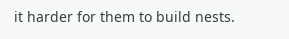it harder for them to build nests.